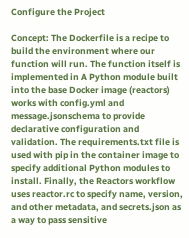Configure the Project

Concept: The Dockerfile is a recipe to build the environment where our function will run. The function itself is implemented in A Python module built into the base Docker image (reactors) works with config.yml and message.jsonschema to provide declarative configuration and validation. The requirements.txt file is used with pip in the container image to specify additional Python modules to install. Finally, the Reactors workflow uses reactor.rc to specify name, version, and other metadata, and secrets.json as a way to pass sensitive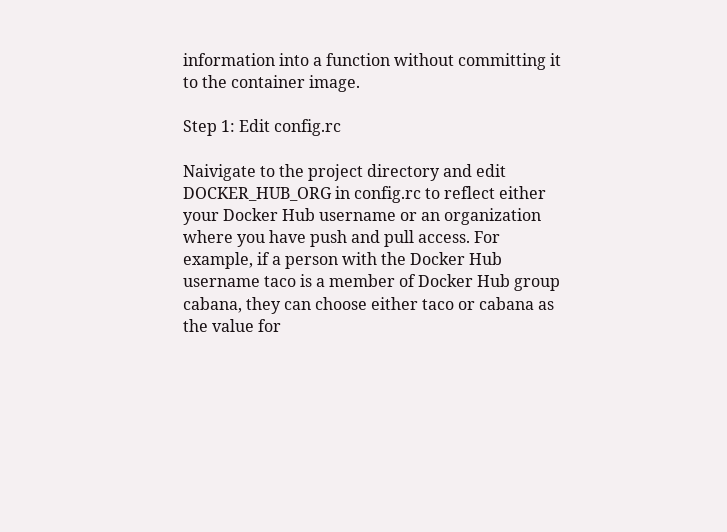information into a function without committing it to the container image.

Step 1: Edit config.rc

Naivigate to the project directory and edit DOCKER_HUB_ORG in config.rc to reflect either your Docker Hub username or an organization where you have push and pull access. For example, if a person with the Docker Hub username taco is a member of Docker Hub group cabana, they can choose either taco or cabana as the value for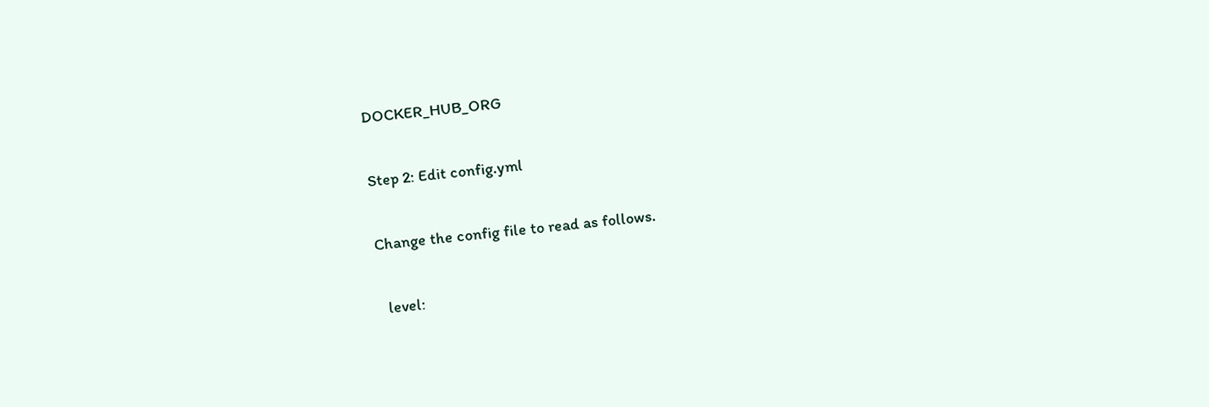DOCKER_HUB_ORG

Step 2: Edit config.yml

Change the config file to read as follows.

  level: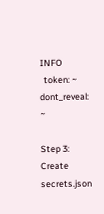INFO
  token: ~
dont_reveal: ~

Step 3: Create secrets.json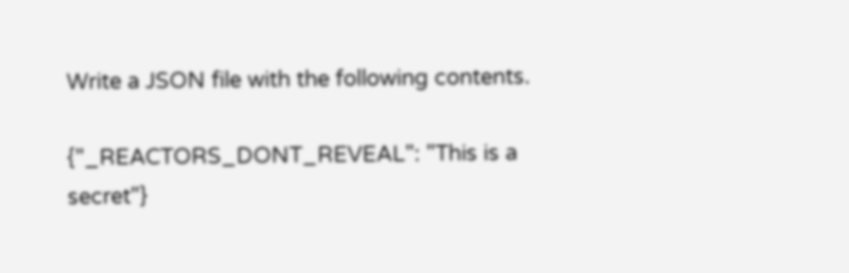Write a JSON file with the following contents.

{"_REACTORS_DONT_REVEAL": "This is a secret"}